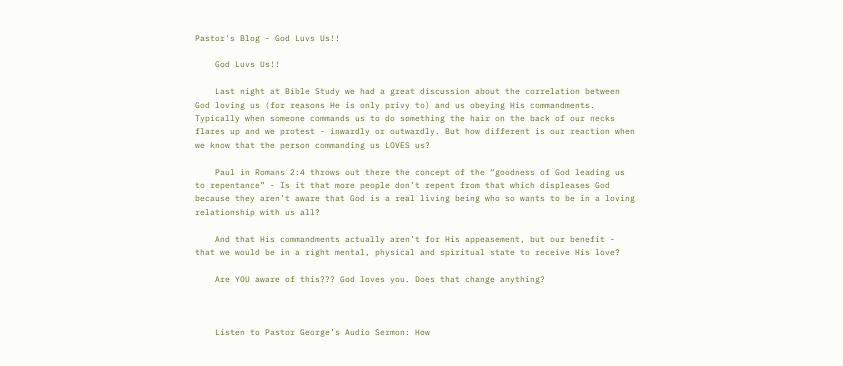Pastor's Blog - God Luvs Us!!

    God Luvs Us!!

    Last night at Bible Study we had a great discussion about the correlation between God loving us (for reasons He is only privy to) and us obeying His commandments. Typically when someone commands us to do something the hair on the back of our necks flares up and we protest - inwardly or outwardly. But how different is our reaction when we know that the person commanding us LOVES us?

    Paul in Romans 2:4 throws out there the concept of the “goodness of God leading us to repentance” - Is it that more people don’t repent from that which displeases God because they aren’t aware that God is a real living being who so wants to be in a loving relationship with us all?

    And that His commandments actually aren’t for His appeasement, but our benefit - that we would be in a right mental, physical and spiritual state to receive His love?

    Are YOU aware of this??? God loves you. Does that change anything?



    Listen to Pastor George’s Audio Sermon: How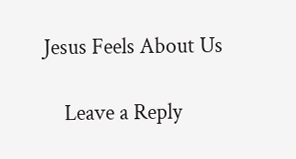Jesus Feels About Us

    Leave a Reply